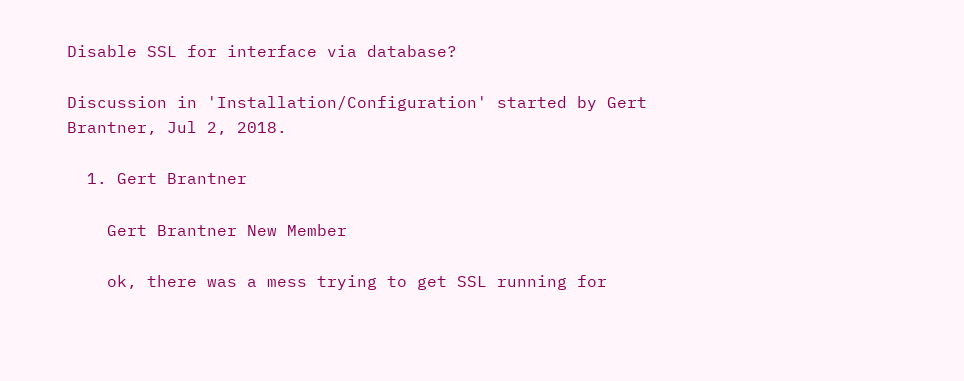Disable SSL for interface via database?

Discussion in 'Installation/Configuration' started by Gert Brantner, Jul 2, 2018.

  1. Gert Brantner

    Gert Brantner New Member

    ok, there was a mess trying to get SSL running for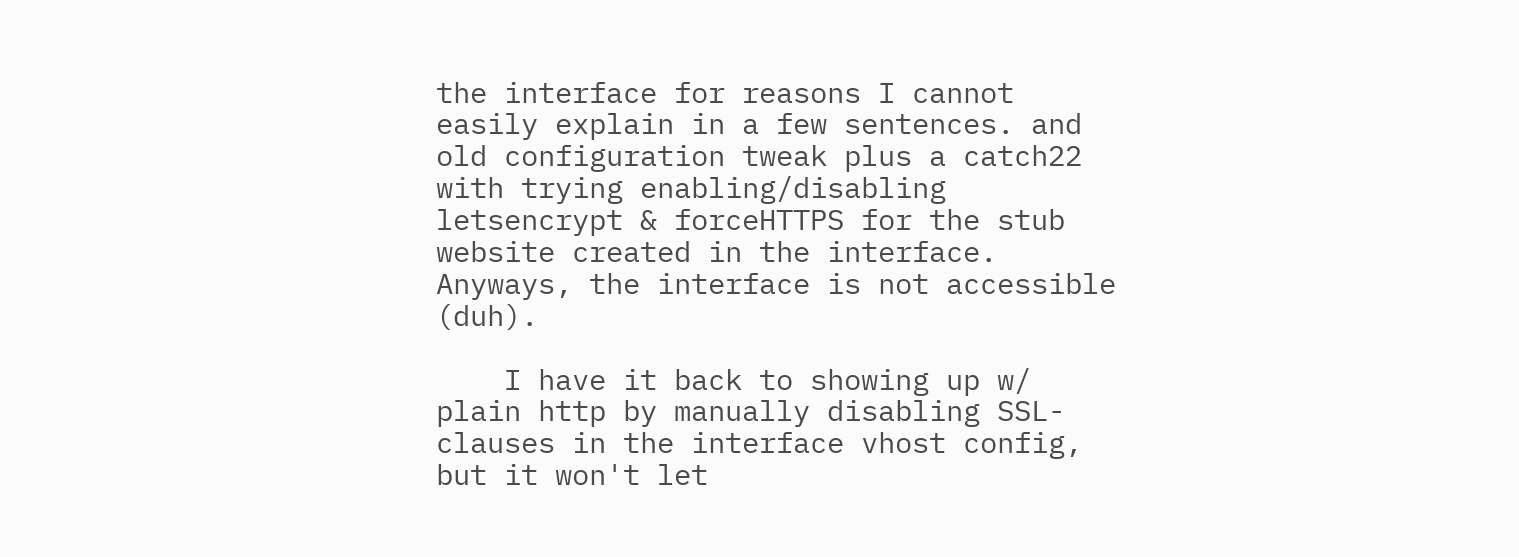the interface for reasons I cannot easily explain in a few sentences. and old configuration tweak plus a catch22 with trying enabling/disabling letsencrypt & forceHTTPS for the stub website created in the interface. Anyways, the interface is not accessible (duh).

    I have it back to showing up w/ plain http by manually disabling SSL-clauses in the interface vhost config, but it won't let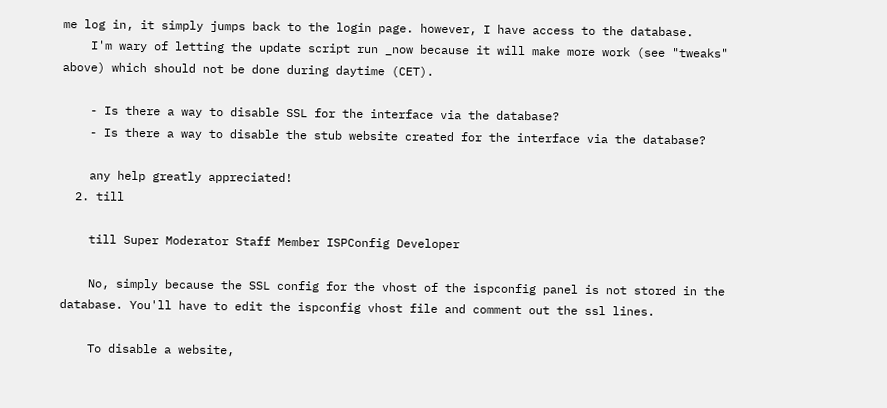me log in, it simply jumps back to the login page. however, I have access to the database.
    I'm wary of letting the update script run _now because it will make more work (see "tweaks" above) which should not be done during daytime (CET).

    - Is there a way to disable SSL for the interface via the database?
    - Is there a way to disable the stub website created for the interface via the database?

    any help greatly appreciated!
  2. till

    till Super Moderator Staff Member ISPConfig Developer

    No, simply because the SSL config for the vhost of the ispconfig panel is not stored in the database. You'll have to edit the ispconfig vhost file and comment out the ssl lines.

    To disable a website,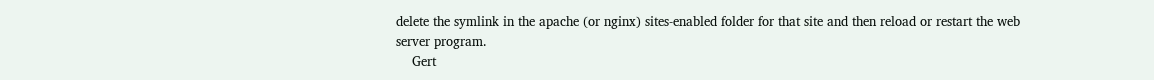delete the symlink in the apache (or nginx) sites-enabled folder for that site and then reload or restart the web server program.
    Gert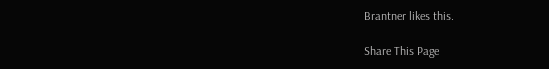Brantner likes this.

Share This Page